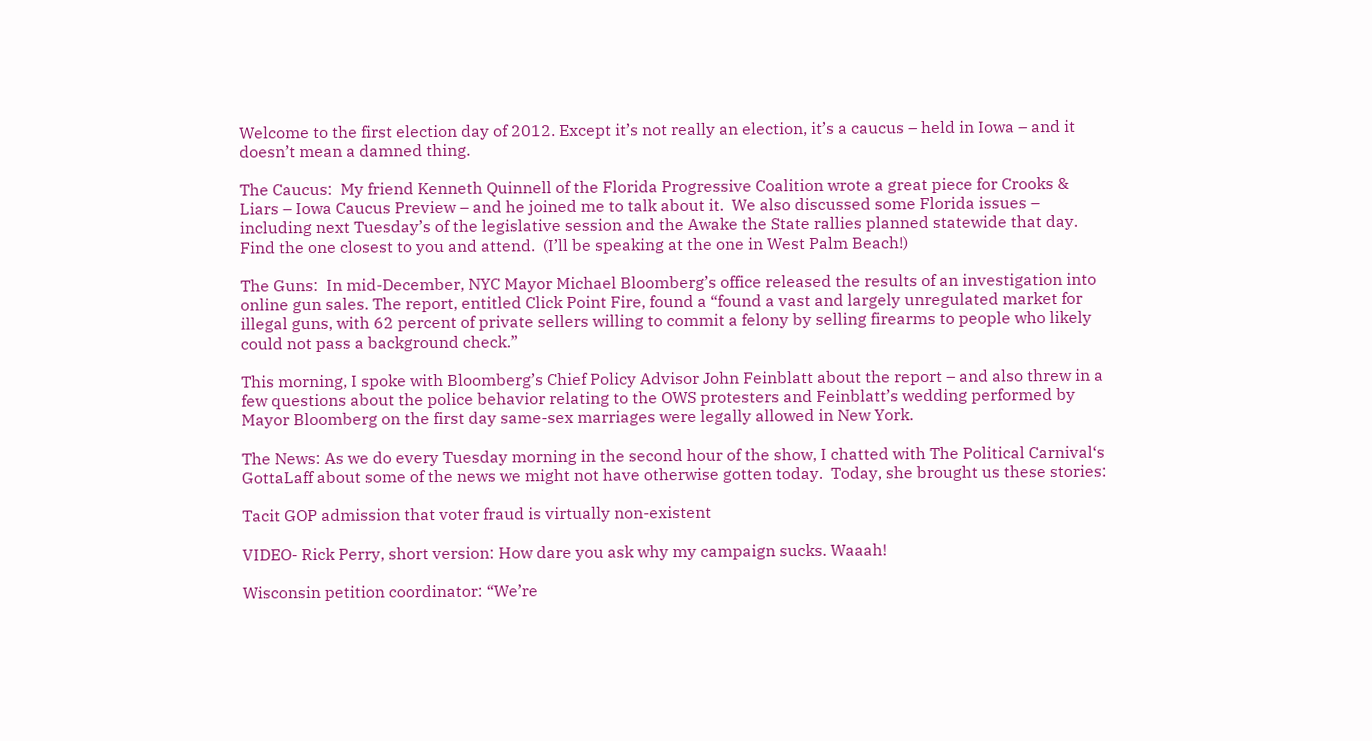Welcome to the first election day of 2012. Except it’s not really an election, it’s a caucus – held in Iowa – and it doesn’t mean a damned thing.

The Caucus:  My friend Kenneth Quinnell of the Florida Progressive Coalition wrote a great piece for Crooks & Liars – Iowa Caucus Preview – and he joined me to talk about it.  We also discussed some Florida issues – including next Tuesday’s of the legislative session and the Awake the State rallies planned statewide that day.  Find the one closest to you and attend.  (I’ll be speaking at the one in West Palm Beach!)

The Guns:  In mid-December, NYC Mayor Michael Bloomberg’s office released the results of an investigation into online gun sales. The report, entitled Click Point Fire, found a “found a vast and largely unregulated market for illegal guns, with 62 percent of private sellers willing to commit a felony by selling firearms to people who likely could not pass a background check.”

This morning, I spoke with Bloomberg’s Chief Policy Advisor John Feinblatt about the report – and also threw in a few questions about the police behavior relating to the OWS protesters and Feinblatt’s wedding performed by Mayor Bloomberg on the first day same-sex marriages were legally allowed in New York.

The News: As we do every Tuesday morning in the second hour of the show, I chatted with The Political Carnival‘s GottaLaff about some of the news we might not have otherwise gotten today.  Today, she brought us these stories:

Tacit GOP admission that voter fraud is virtually non-existent

VIDEO- Rick Perry, short version: How dare you ask why my campaign sucks. Waaah!

Wisconsin petition coordinator: “We’re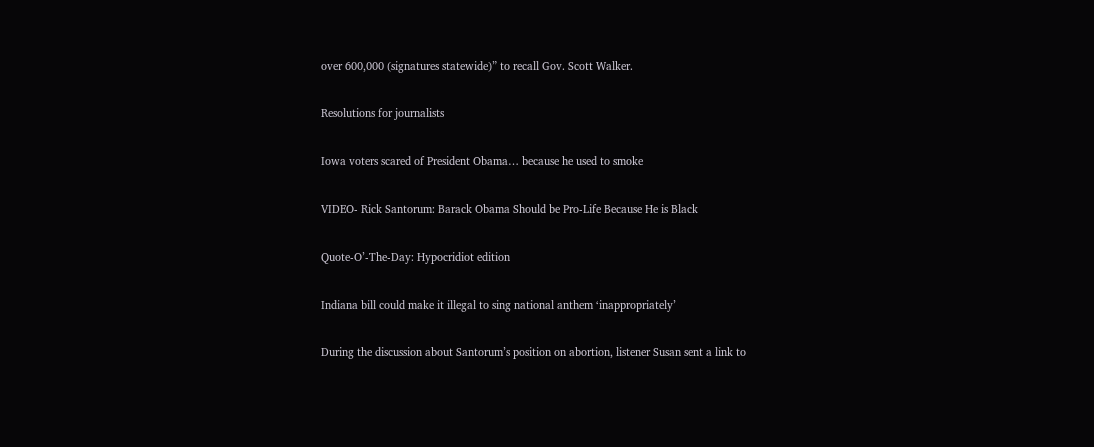over 600,000 (signatures statewide)” to recall Gov. Scott Walker.

Resolutions for journalists

Iowa voters scared of President Obama… because he used to smoke

VIDEO- Rick Santorum: Barack Obama Should be Pro-Life Because He is Black

Quote-O’-The-Day: Hypocridiot edition

Indiana bill could make it illegal to sing national anthem ‘inappropriately’

During the discussion about Santorum’s position on abortion, listener Susan sent a link to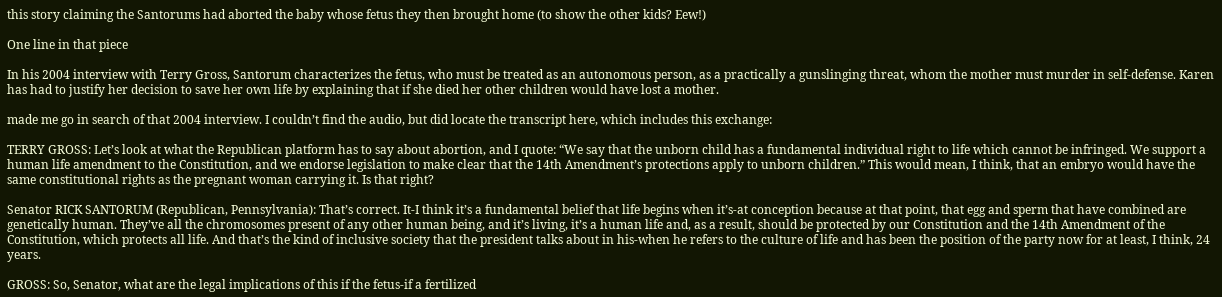this story claiming the Santorums had aborted the baby whose fetus they then brought home (to show the other kids? Eew!)

One line in that piece

In his 2004 interview with Terry Gross, Santorum characterizes the fetus, who must be treated as an autonomous person, as a practically a gunslinging threat, whom the mother must murder in self-defense. Karen has had to justify her decision to save her own life by explaining that if she died her other children would have lost a mother.

made me go in search of that 2004 interview. I couldn’t find the audio, but did locate the transcript here, which includes this exchange:

TERRY GROSS: Let’s look at what the Republican platform has to say about abortion, and I quote: “We say that the unborn child has a fundamental individual right to life which cannot be infringed. We support a human life amendment to the Constitution, and we endorse legislation to make clear that the 14th Amendment’s protections apply to unborn children.” This would mean, I think, that an embryo would have the same constitutional rights as the pregnant woman carrying it. Is that right?

Senator RICK SANTORUM (Republican, Pennsylvania): That’s correct. It-I think it’s a fundamental belief that life begins when it’s-at conception because at that point, that egg and sperm that have combined are genetically human. They’ve all the chromosomes present of any other human being, and it’s living, it’s a human life and, as a result, should be protected by our Constitution and the 14th Amendment of the Constitution, which protects all life. And that’s the kind of inclusive society that the president talks about in his-when he refers to the culture of life and has been the position of the party now for at least, I think, 24 years.

GROSS: So, Senator, what are the legal implications of this if the fetus-if a fertilized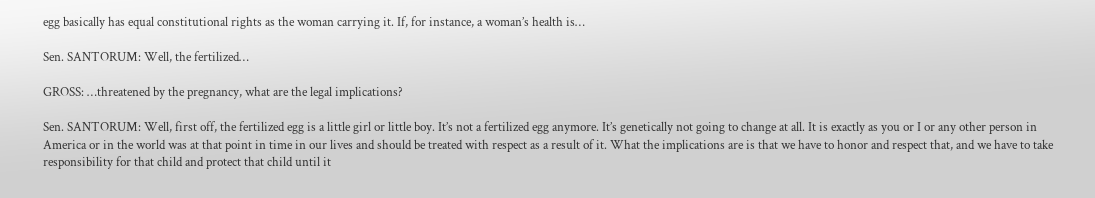egg basically has equal constitutional rights as the woman carrying it. If, for instance, a woman’s health is…

Sen. SANTORUM: Well, the fertilized…

GROSS: …threatened by the pregnancy, what are the legal implications?

Sen. SANTORUM: Well, first off, the fertilized egg is a little girl or little boy. It’s not a fertilized egg anymore. It’s genetically not going to change at all. It is exactly as you or I or any other person in America or in the world was at that point in time in our lives and should be treated with respect as a result of it. What the implications are is that we have to honor and respect that, and we have to take responsibility for that child and protect that child until it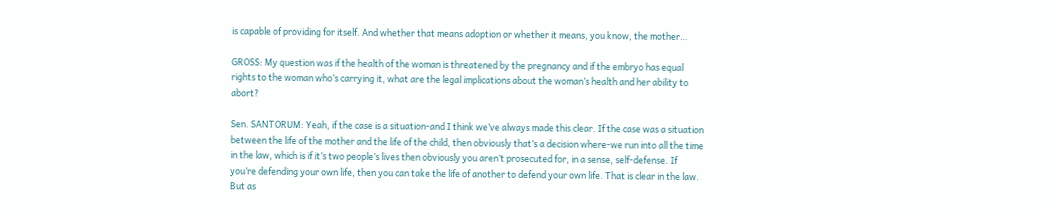is capable of providing for itself. And whether that means adoption or whether it means, you know, the mother…

GROSS: My question was if the health of the woman is threatened by the pregnancy and if the embryo has equal rights to the woman who’s carrying it, what are the legal implications about the woman’s health and her ability to abort?

Sen. SANTORUM: Yeah, if the case is a situation-and I think we’ve always made this clear. If the case was a situation between the life of the mother and the life of the child, then obviously that’s a decision where-we run into all the time in the law, which is if it’s two people’s lives then obviously you aren’t prosecuted for, in a sense, self-defense. If you’re defending your own life, then you can take the life of another to defend your own life. That is clear in the law. But as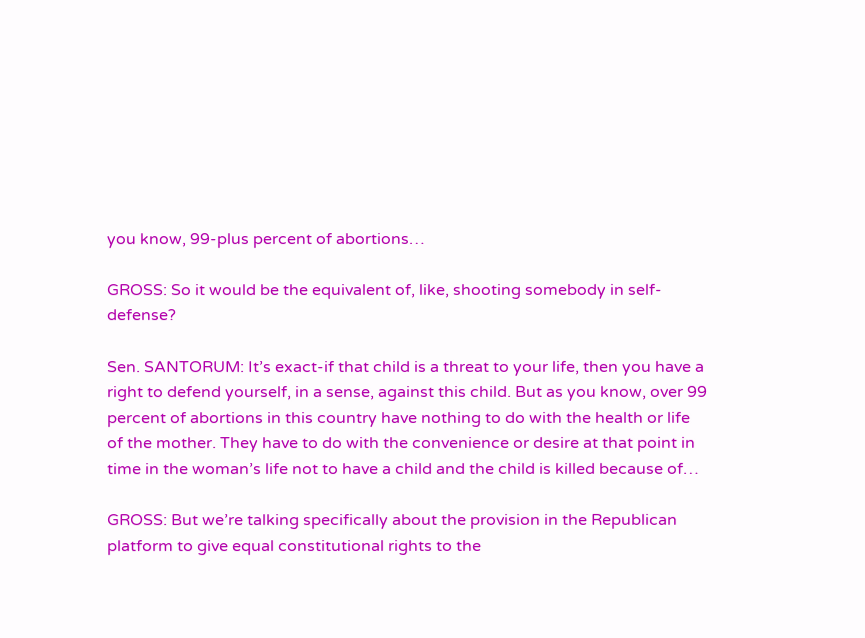you know, 99-plus percent of abortions…

GROSS: So it would be the equivalent of, like, shooting somebody in self-defense?

Sen. SANTORUM: It’s exact-if that child is a threat to your life, then you have a right to defend yourself, in a sense, against this child. But as you know, over 99 percent of abortions in this country have nothing to do with the health or life of the mother. They have to do with the convenience or desire at that point in time in the woman’s life not to have a child and the child is killed because of…

GROSS: But we’re talking specifically about the provision in the Republican platform to give equal constitutional rights to the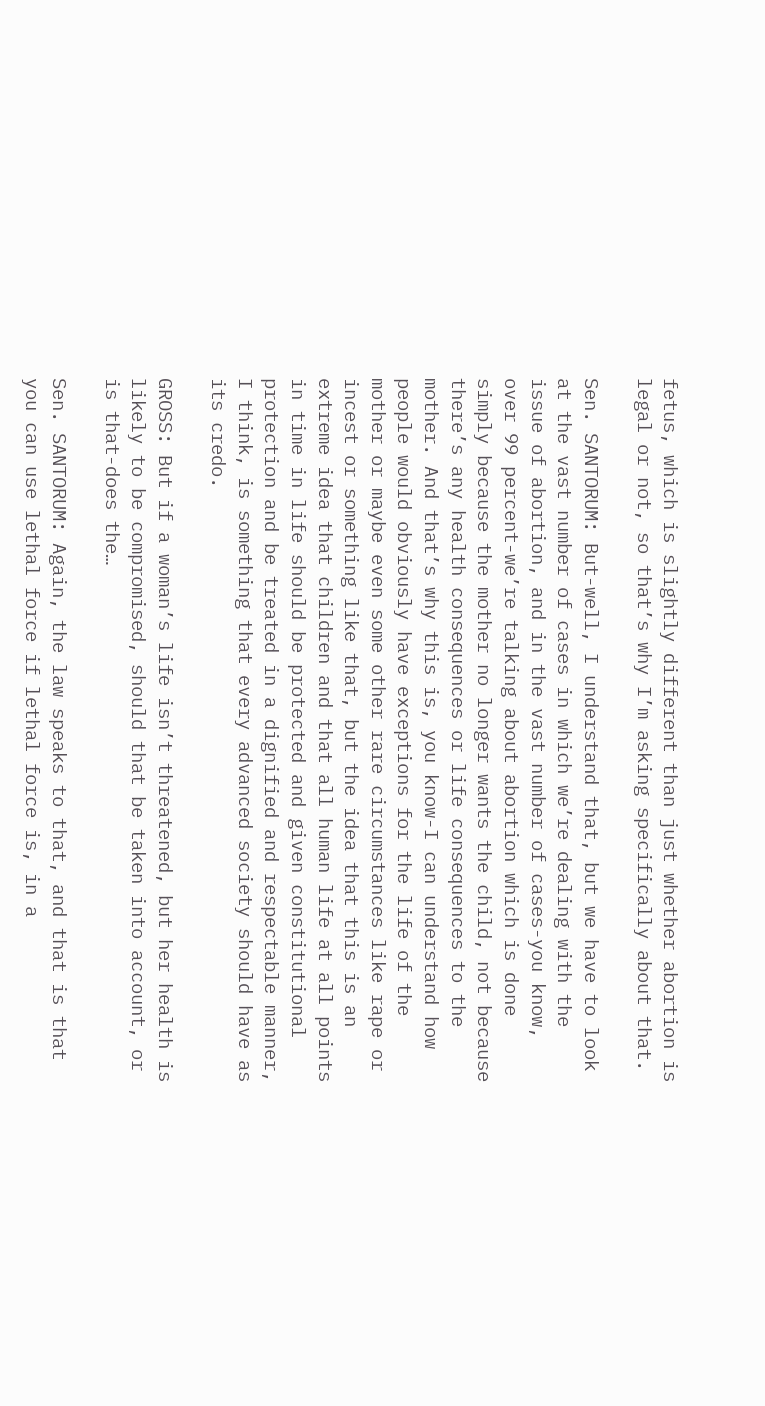fetus, which is slightly different than just whether abortion is legal or not, so that’s why I’m asking specifically about that.

Sen. SANTORUM: But-well, I understand that, but we have to look at the vast number of cases in which we’re dealing with the issue of abortion, and in the vast number of cases-you know, over 99 percent-we’re talking about abortion which is done simply because the mother no longer wants the child, not because there’s any health consequences or life consequences to the mother. And that’s why this is, you know-I can understand how people would obviously have exceptions for the life of the mother or maybe even some other rare circumstances like rape or incest or something like that, but the idea that this is an extreme idea that children and that all human life at all points in time in life should be protected and given constitutional protection and be treated in a dignified and respectable manner, I think, is something that every advanced society should have as its credo.

GROSS: But if a woman’s life isn’t threatened, but her health is likely to be compromised, should that be taken into account, or is that-does the…

Sen. SANTORUM: Again, the law speaks to that, and that is that you can use lethal force if lethal force is, in a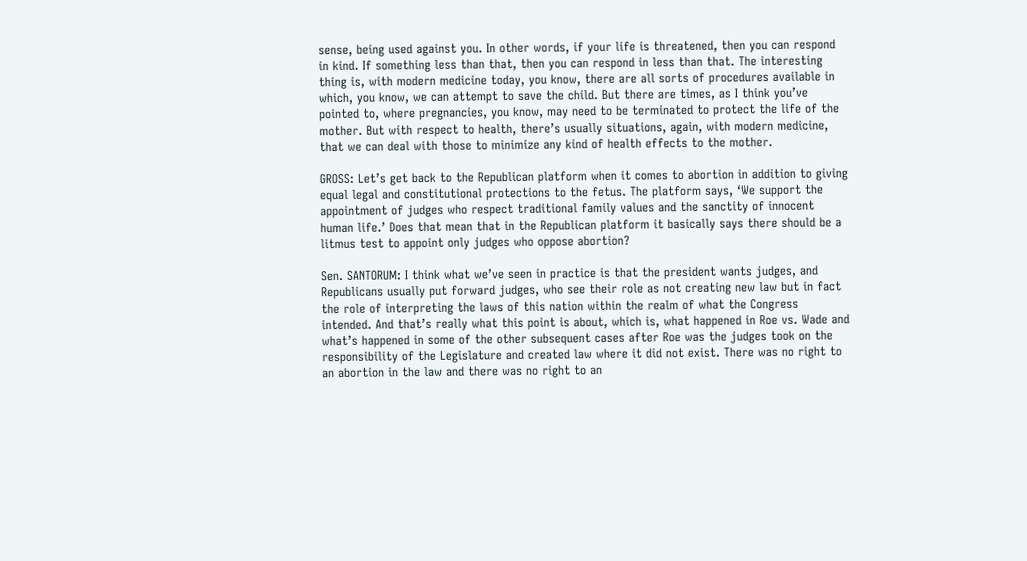sense, being used against you. In other words, if your life is threatened, then you can respond in kind. If something less than that, then you can respond in less than that. The interesting thing is, with modern medicine today, you know, there are all sorts of procedures available in which, you know, we can attempt to save the child. But there are times, as I think you’ve pointed to, where pregnancies, you know, may need to be terminated to protect the life of the mother. But with respect to health, there’s usually situations, again, with modern medicine, that we can deal with those to minimize any kind of health effects to the mother.

GROSS: Let’s get back to the Republican platform when it comes to abortion in addition to giving equal legal and constitutional protections to the fetus. The platform says, ‘We support the appointment of judges who respect traditional family values and the sanctity of innocent human life.’ Does that mean that in the Republican platform it basically says there should be a litmus test to appoint only judges who oppose abortion?

Sen. SANTORUM: I think what we’ve seen in practice is that the president wants judges, and Republicans usually put forward judges, who see their role as not creating new law but in fact the role of interpreting the laws of this nation within the realm of what the Congress intended. And that’s really what this point is about, which is, what happened in Roe vs. Wade and what’s happened in some of the other subsequent cases after Roe was the judges took on the responsibility of the Legislature and created law where it did not exist. There was no right to an abortion in the law and there was no right to an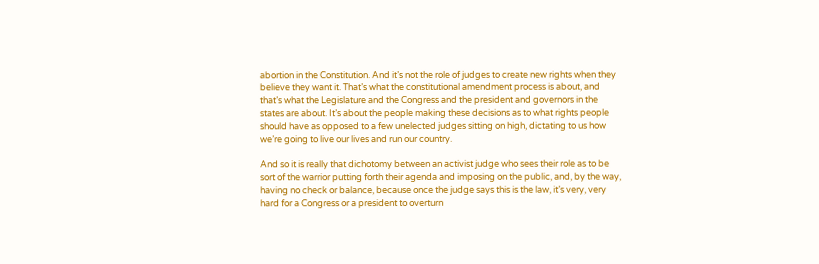abortion in the Constitution. And it’s not the role of judges to create new rights when they believe they want it. That’s what the constitutional amendment process is about, and that’s what the Legislature and the Congress and the president and governors in the states are about. It’s about the people making these decisions as to what rights people should have as opposed to a few unelected judges sitting on high, dictating to us how we’re going to live our lives and run our country.

And so it is really that dichotomy between an activist judge who sees their role as to be sort of the warrior putting forth their agenda and imposing on the public, and, by the way, having no check or balance, because once the judge says this is the law, it’s very, very hard for a Congress or a president to overturn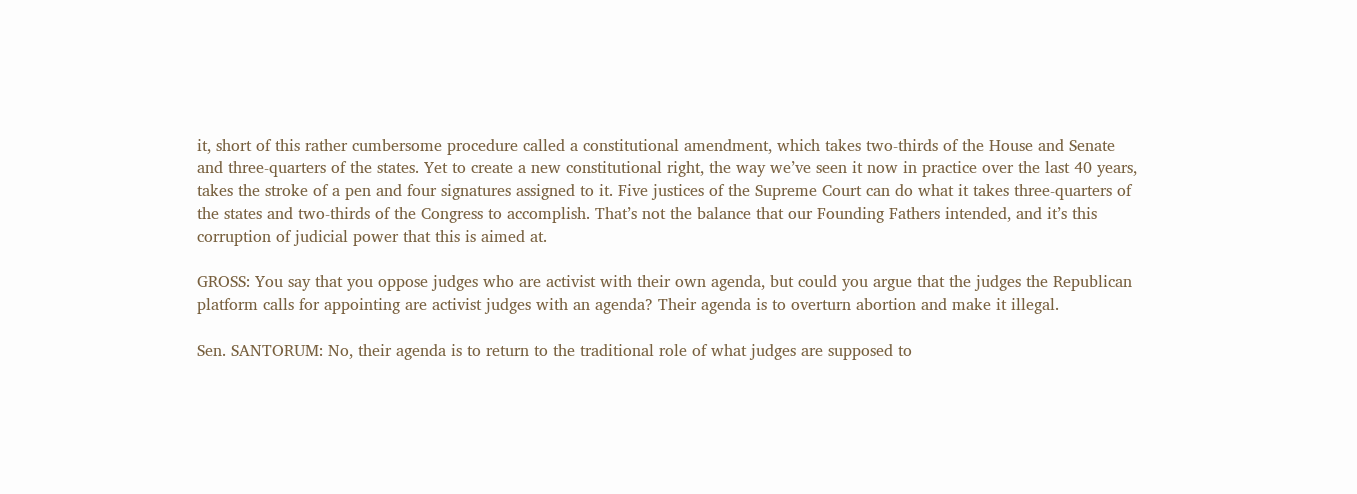it, short of this rather cumbersome procedure called a constitutional amendment, which takes two-thirds of the House and Senate and three-quarters of the states. Yet to create a new constitutional right, the way we’ve seen it now in practice over the last 40 years, takes the stroke of a pen and four signatures assigned to it. Five justices of the Supreme Court can do what it takes three-quarters of the states and two-thirds of the Congress to accomplish. That’s not the balance that our Founding Fathers intended, and it’s this corruption of judicial power that this is aimed at.

GROSS: You say that you oppose judges who are activist with their own agenda, but could you argue that the judges the Republican platform calls for appointing are activist judges with an agenda? Their agenda is to overturn abortion and make it illegal.

Sen. SANTORUM: No, their agenda is to return to the traditional role of what judges are supposed to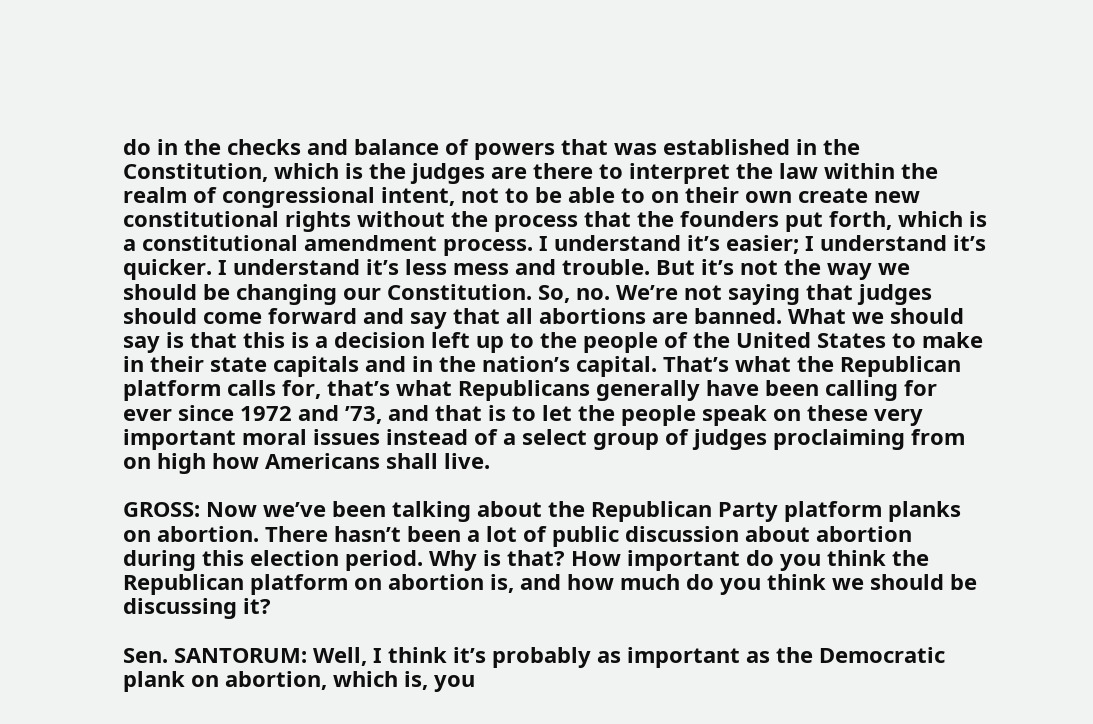do in the checks and balance of powers that was established in the Constitution, which is the judges are there to interpret the law within the realm of congressional intent, not to be able to on their own create new constitutional rights without the process that the founders put forth, which is a constitutional amendment process. I understand it’s easier; I understand it’s quicker. I understand it’s less mess and trouble. But it’s not the way we should be changing our Constitution. So, no. We’re not saying that judges should come forward and say that all abortions are banned. What we should say is that this is a decision left up to the people of the United States to make in their state capitals and in the nation’s capital. That’s what the Republican platform calls for, that’s what Republicans generally have been calling for ever since 1972 and ’73, and that is to let the people speak on these very important moral issues instead of a select group of judges proclaiming from on high how Americans shall live.

GROSS: Now we’ve been talking about the Republican Party platform planks on abortion. There hasn’t been a lot of public discussion about abortion during this election period. Why is that? How important do you think the Republican platform on abortion is, and how much do you think we should be discussing it?

Sen. SANTORUM: Well, I think it’s probably as important as the Democratic plank on abortion, which is, you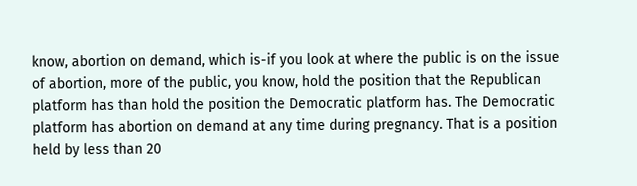know, abortion on demand, which is-if you look at where the public is on the issue of abortion, more of the public, you know, hold the position that the Republican platform has than hold the position the Democratic platform has. The Democratic platform has abortion on demand at any time during pregnancy. That is a position held by less than 20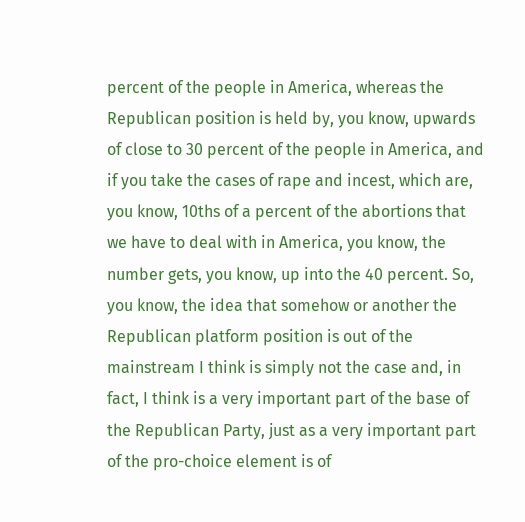percent of the people in America, whereas the Republican position is held by, you know, upwards of close to 30 percent of the people in America, and if you take the cases of rape and incest, which are, you know, 10ths of a percent of the abortions that we have to deal with in America, you know, the number gets, you know, up into the 40 percent. So, you know, the idea that somehow or another the Republican platform position is out of the mainstream I think is simply not the case and, in fact, I think is a very important part of the base of the Republican Party, just as a very important part of the pro-choice element is of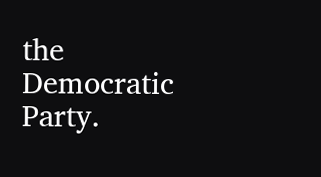the Democratic Party.